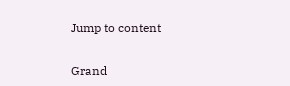Jump to content


Grand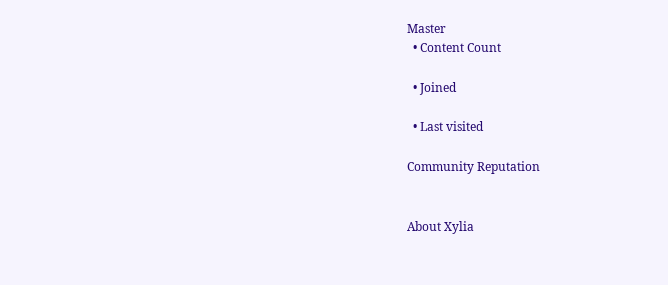Master
  • Content Count

  • Joined

  • Last visited

Community Reputation


About Xylia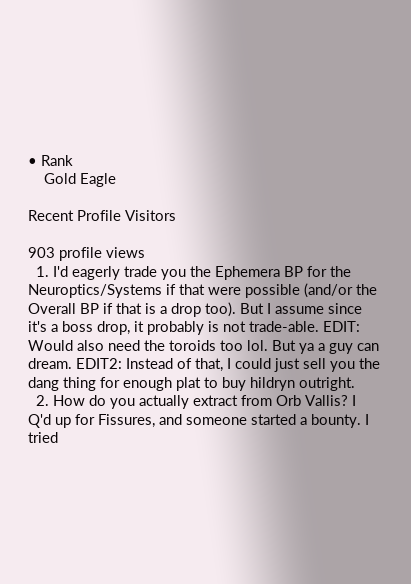• Rank
    Gold Eagle

Recent Profile Visitors

903 profile views
  1. I'd eagerly trade you the Ephemera BP for the Neuroptics/Systems if that were possible (and/or the Overall BP if that is a drop too). But I assume since it's a boss drop, it probably is not trade-able. EDIT: Would also need the toroids too lol. But ya a guy can dream. EDIT2: Instead of that, I could just sell you the dang thing for enough plat to buy hildryn outright.
  2. How do you actually extract from Orb Vallis? I Q'd up for Fissures, and someone started a bounty. I tried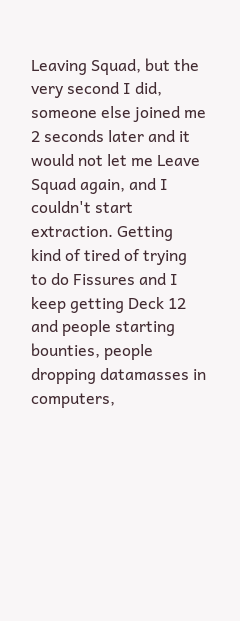Leaving Squad, but the very second I did, someone else joined me 2 seconds later and it would not let me Leave Squad again, and I couldn't start extraction. Getting kind of tired of trying to do Fissures and I keep getting Deck 12 and people starting bounties, people dropping datamasses in computers,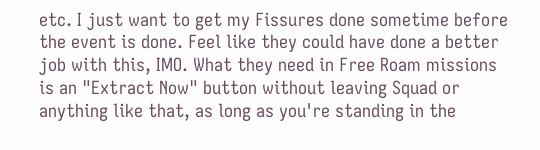etc. I just want to get my Fissures done sometime before the event is done. Feel like they could have done a better job with this, IMO. What they need in Free Roam missions is an "Extract Now" button without leaving Squad or anything like that, as long as you're standing in the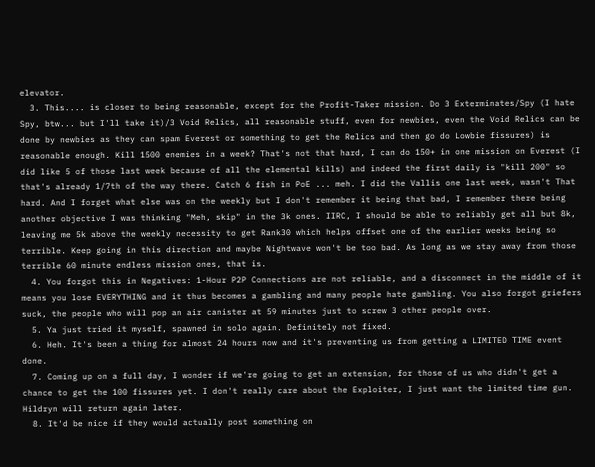elevator.
  3. This.... is closer to being reasonable, except for the Profit-Taker mission. Do 3 Exterminates/Spy (I hate Spy, btw... but I'll take it)/3 Void Relics, all reasonable stuff, even for newbies, even the Void Relics can be done by newbies as they can spam Everest or something to get the Relics and then go do Lowbie fissures) is reasonable enough. Kill 1500 enemies in a week? That's not that hard, I can do 150+ in one mission on Everest (I did like 5 of those last week because of all the elemental kills) and indeed the first daily is "kill 200" so that's already 1/7th of the way there. Catch 6 fish in PoE ... meh. I did the Vallis one last week, wasn't That hard. And I forget what else was on the weekly but I don't remember it being that bad, I remember there being another objective I was thinking "Meh, skip" in the 3k ones. IIRC, I should be able to reliably get all but 8k, leaving me 5k above the weekly necessity to get Rank30 which helps offset one of the earlier weeks being so terrible. Keep going in this direction and maybe Nightwave won't be too bad. As long as we stay away from those terrible 60 minute endless mission ones, that is.
  4. You forgot this in Negatives: 1-Hour P2P Connections are not reliable, and a disconnect in the middle of it means you lose EVERYTHING and it thus becomes a gambling and many people hate gambling. You also forgot griefers suck, the people who will pop an air canister at 59 minutes just to screw 3 other people over.
  5. Ya just tried it myself, spawned in solo again. Definitely not fixed.
  6. Heh. It's been a thing for almost 24 hours now and it's preventing us from getting a LIMITED TIME event done.
  7. Coming up on a full day, I wonder if we're going to get an extension, for those of us who didn't get a chance to get the 100 fissures yet. I don't really care about the Exploiter, I just want the limited time gun. Hildryn will return again later.
  8. It'd be nice if they would actually post something on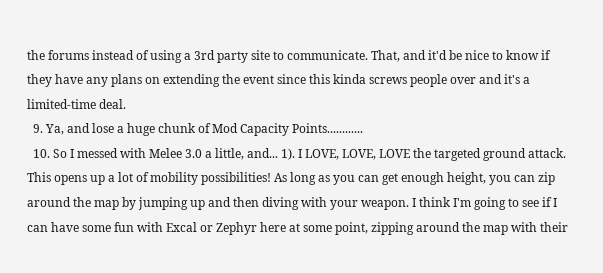the forums instead of using a 3rd party site to communicate. That, and it'd be nice to know if they have any plans on extending the event since this kinda screws people over and it's a limited-time deal.
  9. Ya, and lose a huge chunk of Mod Capacity Points............
  10. So I messed with Melee 3.0 a little, and... 1). I LOVE, LOVE, LOVE the targeted ground attack. This opens up a lot of mobility possibilities! As long as you can get enough height, you can zip around the map by jumping up and then diving with your weapon. I think I'm going to see if I can have some fun with Excal or Zephyr here at some point, zipping around the map with their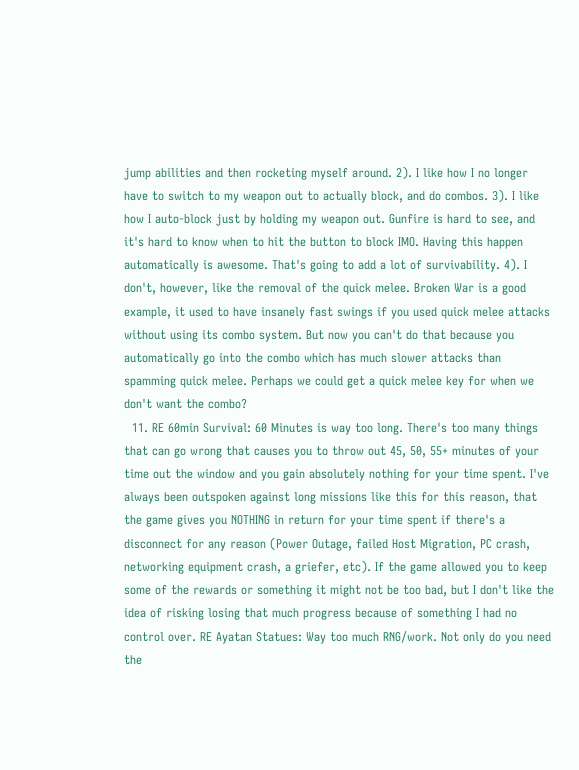jump abilities and then rocketing myself around. 2). I like how I no longer have to switch to my weapon out to actually block, and do combos. 3). I like how I auto-block just by holding my weapon out. Gunfire is hard to see, and it's hard to know when to hit the button to block IMO. Having this happen automatically is awesome. That's going to add a lot of survivability. 4). I don't, however, like the removal of the quick melee. Broken War is a good example, it used to have insanely fast swings if you used quick melee attacks without using its combo system. But now you can't do that because you automatically go into the combo which has much slower attacks than spamming quick melee. Perhaps we could get a quick melee key for when we don't want the combo?
  11. RE 60min Survival: 60 Minutes is way too long. There's too many things that can go wrong that causes you to throw out 45, 50, 55+ minutes of your time out the window and you gain absolutely nothing for your time spent. I've always been outspoken against long missions like this for this reason, that the game gives you NOTHING in return for your time spent if there's a disconnect for any reason (Power Outage, failed Host Migration, PC crash, networking equipment crash, a griefer, etc). If the game allowed you to keep some of the rewards or something it might not be too bad, but I don't like the idea of risking losing that much progress because of something I had no control over. RE Ayatan Statues: Way too much RNG/work. Not only do you need the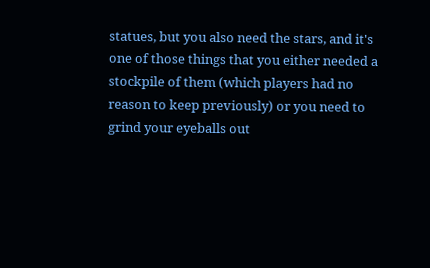statues, but you also need the stars, and it's one of those things that you either needed a stockpile of them (which players had no reason to keep previously) or you need to grind your eyeballs out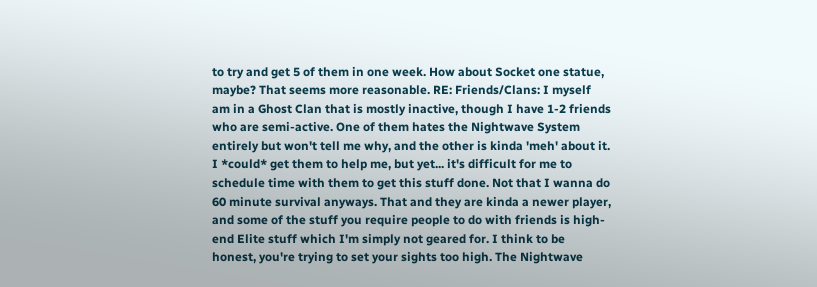to try and get 5 of them in one week. How about Socket one statue, maybe? That seems more reasonable. RE: Friends/Clans: I myself am in a Ghost Clan that is mostly inactive, though I have 1-2 friends who are semi-active. One of them hates the Nightwave System entirely but won't tell me why, and the other is kinda 'meh' about it. I *could* get them to help me, but yet... it's difficult for me to schedule time with them to get this stuff done. Not that I wanna do 60 minute survival anyways. That and they are kinda a newer player, and some of the stuff you require people to do with friends is high-end Elite stuff which I'm simply not geared for. I think to be honest, you're trying to set your sights too high. The Nightwave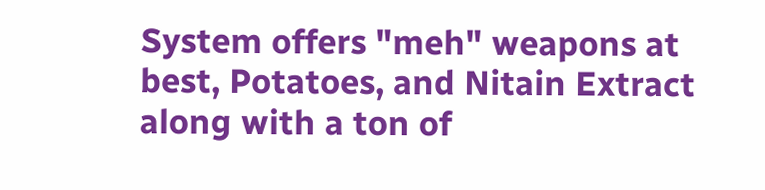System offers "meh" weapons at best, Potatoes, and Nitain Extract along with a ton of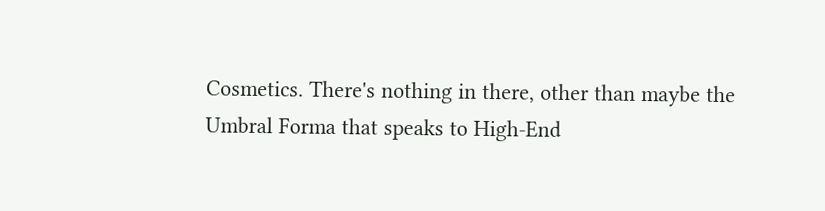Cosmetics. There's nothing in there, other than maybe the Umbral Forma that speaks to High-End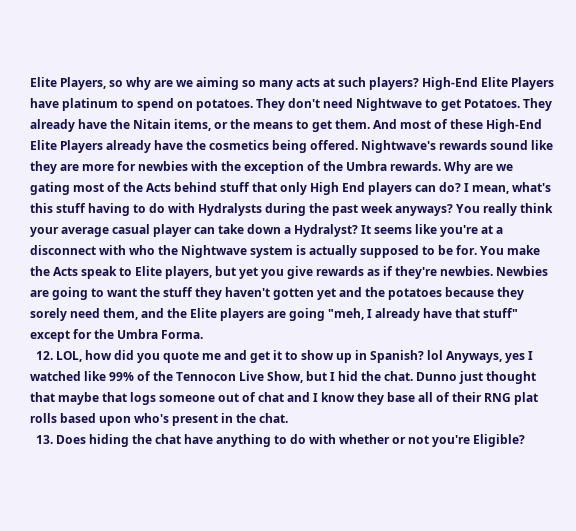Elite Players, so why are we aiming so many acts at such players? High-End Elite Players have platinum to spend on potatoes. They don't need Nightwave to get Potatoes. They already have the Nitain items, or the means to get them. And most of these High-End Elite Players already have the cosmetics being offered. Nightwave's rewards sound like they are more for newbies with the exception of the Umbra rewards. Why are we gating most of the Acts behind stuff that only High End players can do? I mean, what's this stuff having to do with Hydralysts during the past week anyways? You really think your average casual player can take down a Hydralyst? It seems like you're at a disconnect with who the Nightwave system is actually supposed to be for. You make the Acts speak to Elite players, but yet you give rewards as if they're newbies. Newbies are going to want the stuff they haven't gotten yet and the potatoes because they sorely need them, and the Elite players are going "meh, I already have that stuff" except for the Umbra Forma.
  12. LOL, how did you quote me and get it to show up in Spanish? lol Anyways, yes I watched like 99% of the Tennocon Live Show, but I hid the chat. Dunno just thought that maybe that logs someone out of chat and I know they base all of their RNG plat rolls based upon who's present in the chat.
  13. Does hiding the chat have anything to do with whether or not you're Eligible?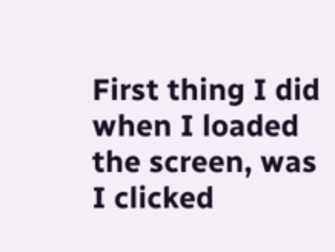First thing I did when I loaded the screen, was I clicked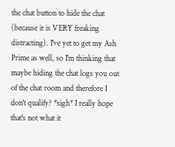the chat button to hide the chat (because it is VERY freaking distracting). I've yet to get my Ash Prime as well, so I'm thinking that maybe hiding the chat logs you out of the chat room and therefore I don't qualify? *sigh* I really hope that's not what it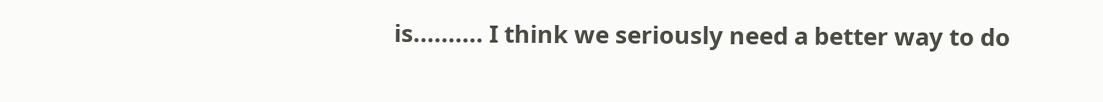is.......... I think we seriously need a better way to do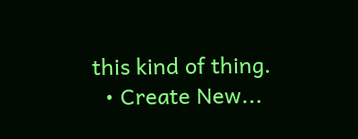this kind of thing.
  • Create New...